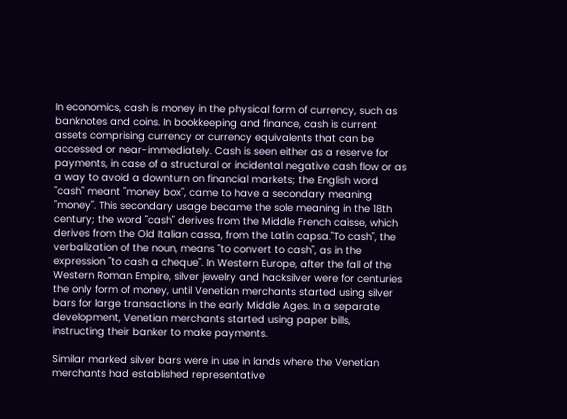In economics, cash is money in the physical form of currency, such as banknotes and coins. In bookkeeping and finance, cash is current assets comprising currency or currency equivalents that can be accessed or near-immediately. Cash is seen either as a reserve for payments, in case of a structural or incidental negative cash flow or as a way to avoid a downturn on financial markets; the English word "cash" meant "money box", came to have a secondary meaning "money". This secondary usage became the sole meaning in the 18th century; the word "cash" derives from the Middle French caisse, which derives from the Old Italian cassa, from the Latin capsa."To cash", the verbalization of the noun, means "to convert to cash", as in the expression "to cash a cheque". In Western Europe, after the fall of the Western Roman Empire, silver jewelry and hacksilver were for centuries the only form of money, until Venetian merchants started using silver bars for large transactions in the early Middle Ages. In a separate development, Venetian merchants started using paper bills, instructing their banker to make payments.

Similar marked silver bars were in use in lands where the Venetian merchants had established representative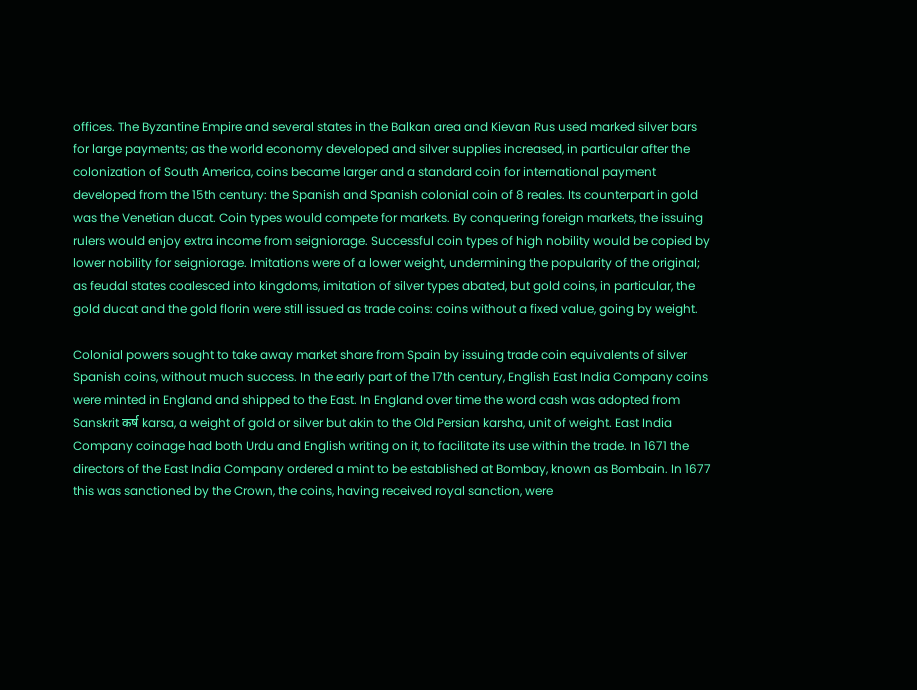offices. The Byzantine Empire and several states in the Balkan area and Kievan Rus used marked silver bars for large payments; as the world economy developed and silver supplies increased, in particular after the colonization of South America, coins became larger and a standard coin for international payment developed from the 15th century: the Spanish and Spanish colonial coin of 8 reales. Its counterpart in gold was the Venetian ducat. Coin types would compete for markets. By conquering foreign markets, the issuing rulers would enjoy extra income from seigniorage. Successful coin types of high nobility would be copied by lower nobility for seigniorage. Imitations were of a lower weight, undermining the popularity of the original; as feudal states coalesced into kingdoms, imitation of silver types abated, but gold coins, in particular, the gold ducat and the gold florin were still issued as trade coins: coins without a fixed value, going by weight.

Colonial powers sought to take away market share from Spain by issuing trade coin equivalents of silver Spanish coins, without much success. In the early part of the 17th century, English East India Company coins were minted in England and shipped to the East. In England over time the word cash was adopted from Sanskrit कर्ष karsa, a weight of gold or silver but akin to the Old Persian karsha, unit of weight. East India Company coinage had both Urdu and English writing on it, to facilitate its use within the trade. In 1671 the directors of the East India Company ordered a mint to be established at Bombay, known as Bombain. In 1677 this was sanctioned by the Crown, the coins, having received royal sanction, were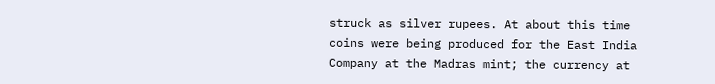struck as silver rupees. At about this time coins were being produced for the East India Company at the Madras mint; the currency at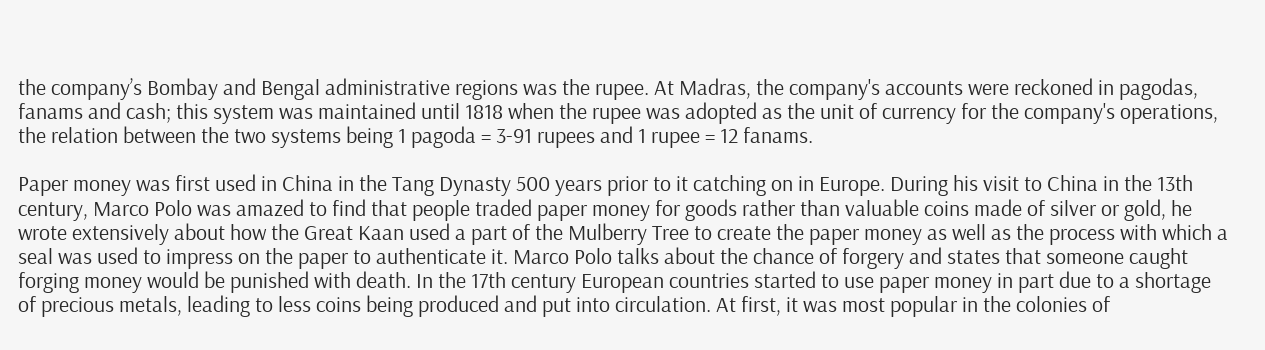the company’s Bombay and Bengal administrative regions was the rupee. At Madras, the company's accounts were reckoned in pagodas, fanams and cash; this system was maintained until 1818 when the rupee was adopted as the unit of currency for the company's operations, the relation between the two systems being 1 pagoda = 3-91 rupees and 1 rupee = 12 fanams.

Paper money was first used in China in the Tang Dynasty 500 years prior to it catching on in Europe. During his visit to China in the 13th century, Marco Polo was amazed to find that people traded paper money for goods rather than valuable coins made of silver or gold, he wrote extensively about how the Great Kaan used a part of the Mulberry Tree to create the paper money as well as the process with which a seal was used to impress on the paper to authenticate it. Marco Polo talks about the chance of forgery and states that someone caught forging money would be punished with death. In the 17th century European countries started to use paper money in part due to a shortage of precious metals, leading to less coins being produced and put into circulation. At first, it was most popular in the colonies of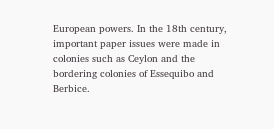European powers. In the 18th century, important paper issues were made in colonies such as Ceylon and the bordering colonies of Essequibo and Berbice.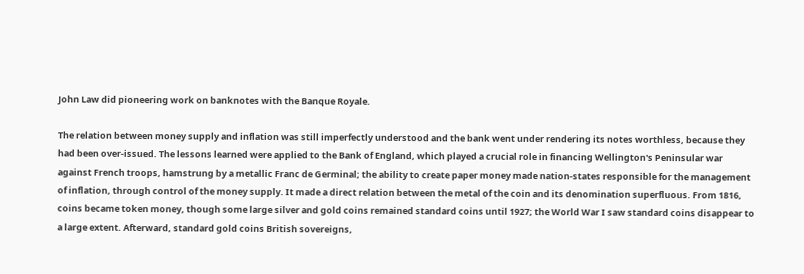John Law did pioneering work on banknotes with the Banque Royale.

The relation between money supply and inflation was still imperfectly understood and the bank went under rendering its notes worthless, because they had been over-issued. The lessons learned were applied to the Bank of England, which played a crucial role in financing Wellington's Peninsular war against French troops, hamstrung by a metallic Franc de Germinal; the ability to create paper money made nation-states responsible for the management of inflation, through control of the money supply. It made a direct relation between the metal of the coin and its denomination superfluous. From 1816, coins became token money, though some large silver and gold coins remained standard coins until 1927; the World War I saw standard coins disappear to a large extent. Afterward, standard gold coins British sovereigns,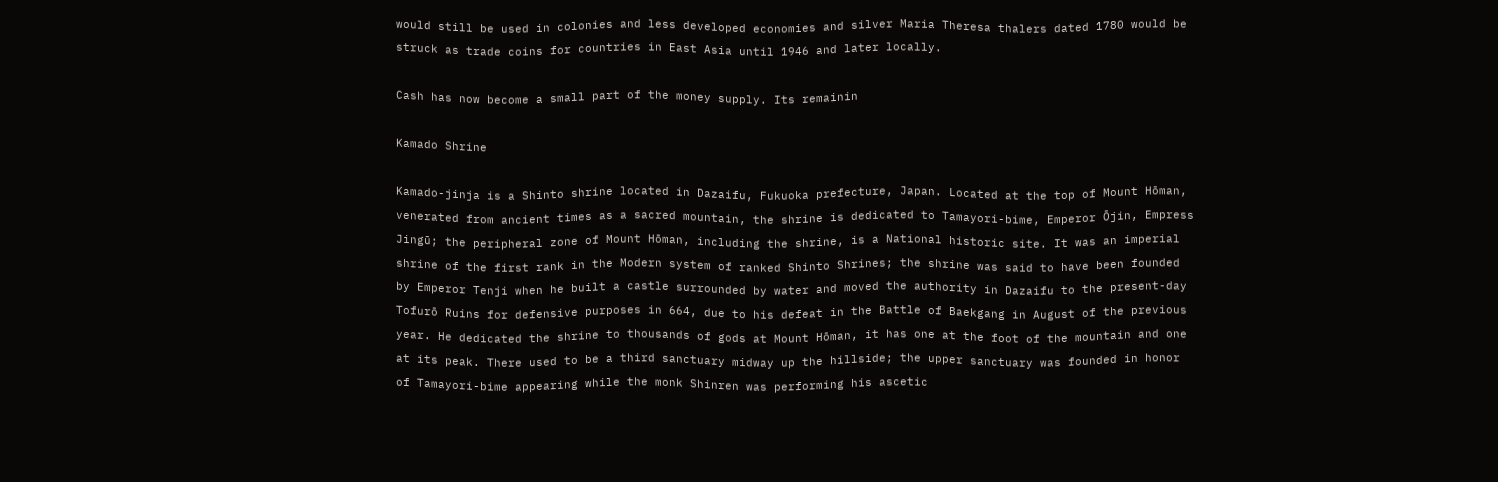would still be used in colonies and less developed economies and silver Maria Theresa thalers dated 1780 would be struck as trade coins for countries in East Asia until 1946 and later locally.

Cash has now become a small part of the money supply. Its remainin

Kamado Shrine

Kamado-jinja is a Shinto shrine located in Dazaifu, Fukuoka prefecture, Japan. Located at the top of Mount Hōman, venerated from ancient times as a sacred mountain, the shrine is dedicated to Tamayori-bime, Emperor Ōjin, Empress Jingū; the peripheral zone of Mount Hōman, including the shrine, is a National historic site. It was an imperial shrine of the first rank in the Modern system of ranked Shinto Shrines; the shrine was said to have been founded by Emperor Tenji when he built a castle surrounded by water and moved the authority in Dazaifu to the present-day Tofurō Ruins for defensive purposes in 664, due to his defeat in the Battle of Baekgang in August of the previous year. He dedicated the shrine to thousands of gods at Mount Hōman, it has one at the foot of the mountain and one at its peak. There used to be a third sanctuary midway up the hillside; the upper sanctuary was founded in honor of Tamayori-bime appearing while the monk Shinren was performing his ascetic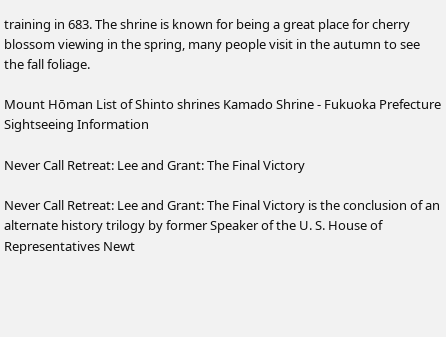training in 683. The shrine is known for being a great place for cherry blossom viewing in the spring, many people visit in the autumn to see the fall foliage.

Mount Hōman List of Shinto shrines Kamado Shrine - Fukuoka Prefecture Sightseeing Information

Never Call Retreat: Lee and Grant: The Final Victory

Never Call Retreat: Lee and Grant: The Final Victory is the conclusion of an alternate history trilogy by former Speaker of the U. S. House of Representatives Newt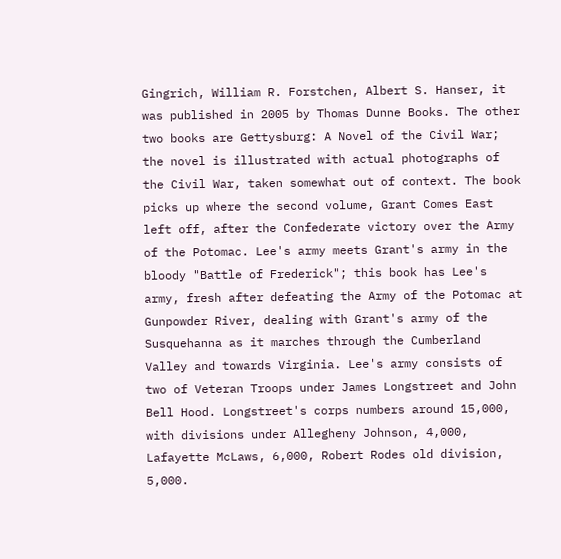Gingrich, William R. Forstchen, Albert S. Hanser, it was published in 2005 by Thomas Dunne Books. The other two books are Gettysburg: A Novel of the Civil War; the novel is illustrated with actual photographs of the Civil War, taken somewhat out of context. The book picks up where the second volume, Grant Comes East left off, after the Confederate victory over the Army of the Potomac. Lee's army meets Grant's army in the bloody "Battle of Frederick"; this book has Lee's army, fresh after defeating the Army of the Potomac at Gunpowder River, dealing with Grant's army of the Susquehanna as it marches through the Cumberland Valley and towards Virginia. Lee's army consists of two of Veteran Troops under James Longstreet and John Bell Hood. Longstreet's corps numbers around 15,000, with divisions under Allegheny Johnson, 4,000, Lafayette McLaws, 6,000, Robert Rodes old division, 5,000.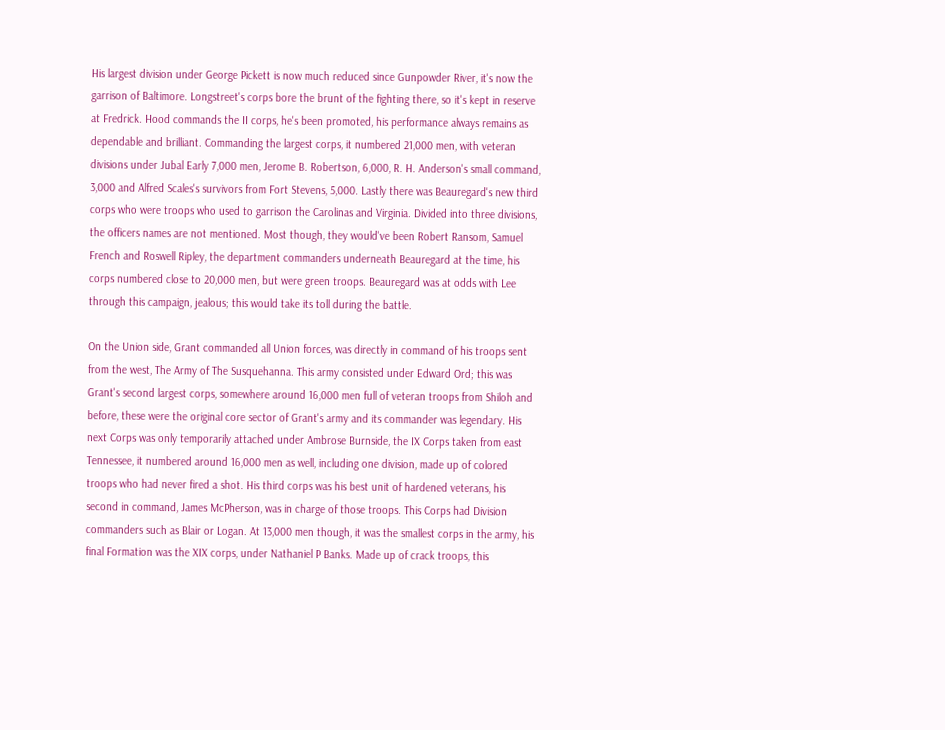His largest division under George Pickett is now much reduced since Gunpowder River, it's now the garrison of Baltimore. Longstreet's corps bore the brunt of the fighting there, so it's kept in reserve at Fredrick. Hood commands the II corps, he's been promoted, his performance always remains as dependable and brilliant. Commanding the largest corps, it numbered 21,000 men, with veteran divisions under Jubal Early 7,000 men, Jerome B. Robertson, 6,000, R. H. Anderson's small command, 3,000 and Alfred Scales's survivors from Fort Stevens, 5,000. Lastly there was Beauregard's new third corps who were troops who used to garrison the Carolinas and Virginia. Divided into three divisions, the officers names are not mentioned. Most though, they would've been Robert Ransom, Samuel French and Roswell Ripley, the department commanders underneath Beauregard at the time, his corps numbered close to 20,000 men, but were green troops. Beauregard was at odds with Lee through this campaign, jealous; this would take its toll during the battle.

On the Union side, Grant commanded all Union forces, was directly in command of his troops sent from the west, The Army of The Susquehanna. This army consisted under Edward Ord; this was Grant's second largest corps, somewhere around 16,000 men full of veteran troops from Shiloh and before, these were the original core sector of Grant's army and its commander was legendary. His next Corps was only temporarily attached under Ambrose Burnside, the IX Corps taken from east Tennessee, it numbered around 16,000 men as well, including one division, made up of colored troops who had never fired a shot. His third corps was his best unit of hardened veterans, his second in command, James McPherson, was in charge of those troops. This Corps had Division commanders such as Blair or Logan. At 13,000 men though, it was the smallest corps in the army, his final Formation was the XIX corps, under Nathaniel P Banks. Made up of crack troops, this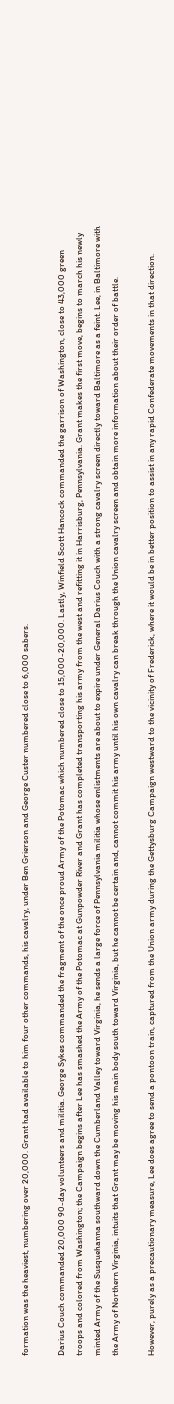formation was the heaviest, numbering over 20,000. Grant had available to him four other commands, his cavalry, under Ben Grierson and George Custer numbered close to 6,000 sabers.

Darius Couch commanded 20,000 90-day volunteers and militia. George Sykes commanded the fragment of the once proud Army of the Potomac which numbered close to 15,000-20,000. Lastly, Winfield Scott Hancock commanded the garrison of Washington, close to 43,000 green troops and colored from Washington; the Campaign begins after Lee has smashed the Army of the Potomac at Gunpowder River and Grant has completed transporting his army from the west and refitting it in Harrisburg, Pennsylvania. Grant makes the first move, begins to march his newly minted Army of the Susquehanna southward down the Cumberland Valley toward Virginia, he sends a large force of Pennsylvania militia whose enlistments are about to expire under General Darius Couch with a strong cavalry screen directly toward Baltimore as a feint. Lee, in Baltimore with the Army of Northern Virginia, intuits that Grant may be moving his main body south toward Virginia, but he cannot be certain and, cannot commit his army until his own cavalry can break through the Union cavalry screen and obtain more information about their order of battle.

However, purely as a precautionary measure, Lee does agree to send a pontoon train, captured from the Union army during the Gettysburg Campaign westward to the vicinity of Frederick, where it would be in better position to assist in any rapid Confederate movements in that direction.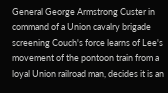General George Armstrong Custer in command of a Union cavalry brigade screening Couch's force learns of Lee's movement of the pontoon train from a loyal Union railroad man, decides it is an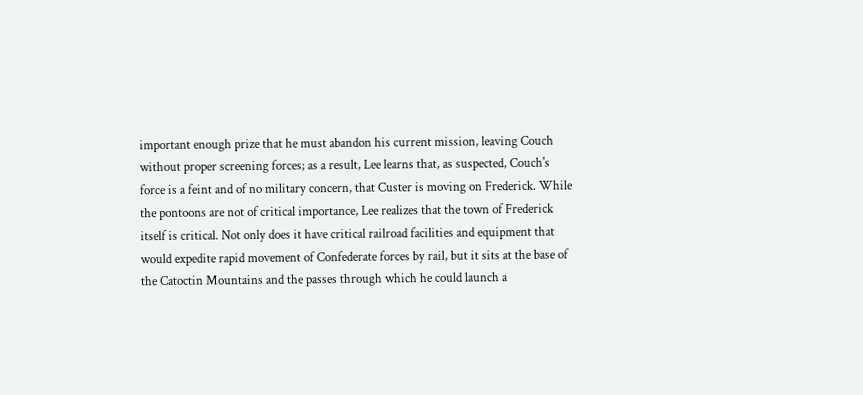important enough prize that he must abandon his current mission, leaving Couch without proper screening forces; as a result, Lee learns that, as suspected, Couch's force is a feint and of no military concern, that Custer is moving on Frederick. While the pontoons are not of critical importance, Lee realizes that the town of Frederick itself is critical. Not only does it have critical railroad facilities and equipment that would expedite rapid movement of Confederate forces by rail, but it sits at the base of the Catoctin Mountains and the passes through which he could launch a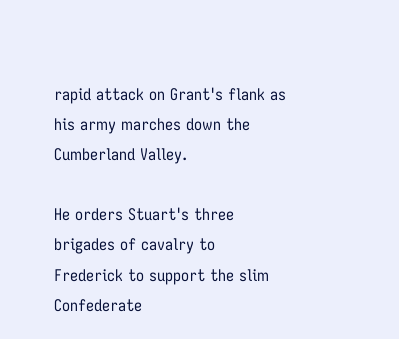rapid attack on Grant's flank as his army marches down the Cumberland Valley.

He orders Stuart's three brigades of cavalry to Frederick to support the slim Confederate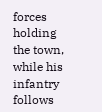forces holding the town, while his infantry follows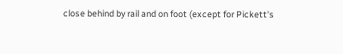close behind by rail and on foot (except for Pickett's